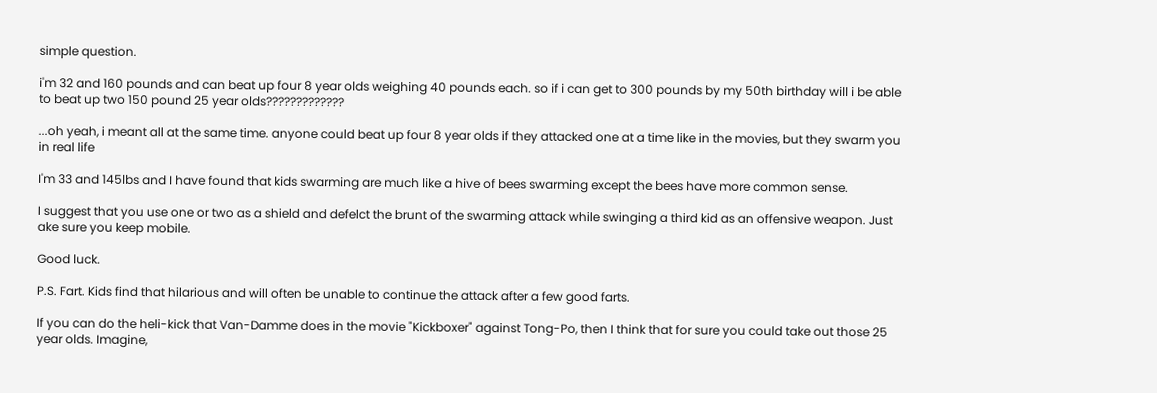simple question.

i'm 32 and 160 pounds and can beat up four 8 year olds weighing 40 pounds each. so if i can get to 300 pounds by my 50th birthday will i be able to beat up two 150 pound 25 year olds?????????????

...oh yeah, i meant all at the same time. anyone could beat up four 8 year olds if they attacked one at a time like in the movies, but they swarm you in real life

I'm 33 and 145lbs and I have found that kids swarming are much like a hive of bees swarming except the bees have more common sense.

I suggest that you use one or two as a shield and defelct the brunt of the swarming attack while swinging a third kid as an offensive weapon. Just ake sure you keep mobile.

Good luck.

P.S. Fart. Kids find that hilarious and will often be unable to continue the attack after a few good farts.

If you can do the heli-kick that Van-Damme does in the movie "Kickboxer" against Tong-Po, then I think that for sure you could take out those 25 year olds. Imagine,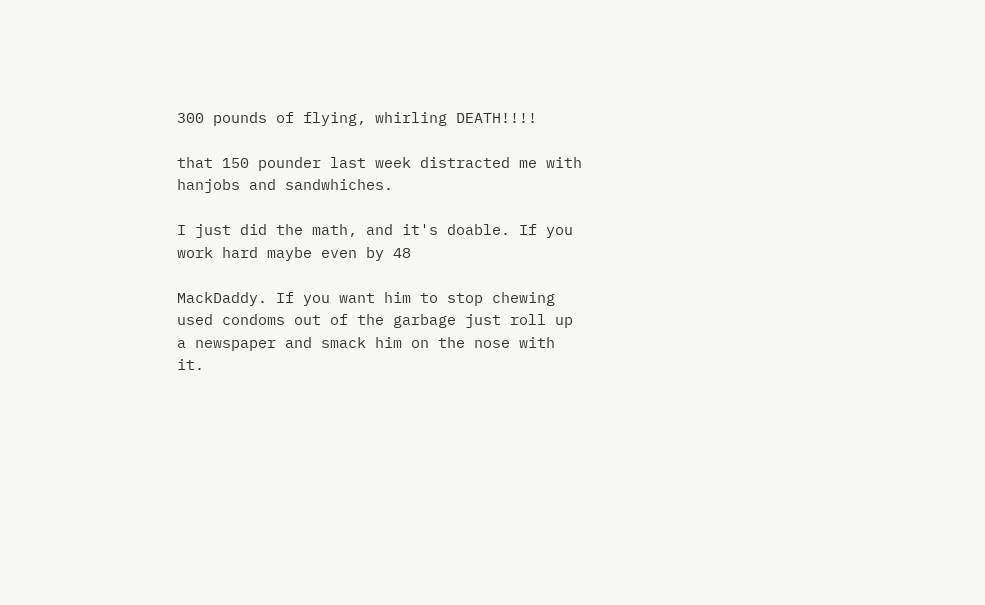300 pounds of flying, whirling DEATH!!!!

that 150 pounder last week distracted me with hanjobs and sandwhiches.

I just did the math, and it's doable. If you work hard maybe even by 48

MackDaddy. If you want him to stop chewing used condoms out of the garbage just roll up a newspaper and smack him on the nose with it.